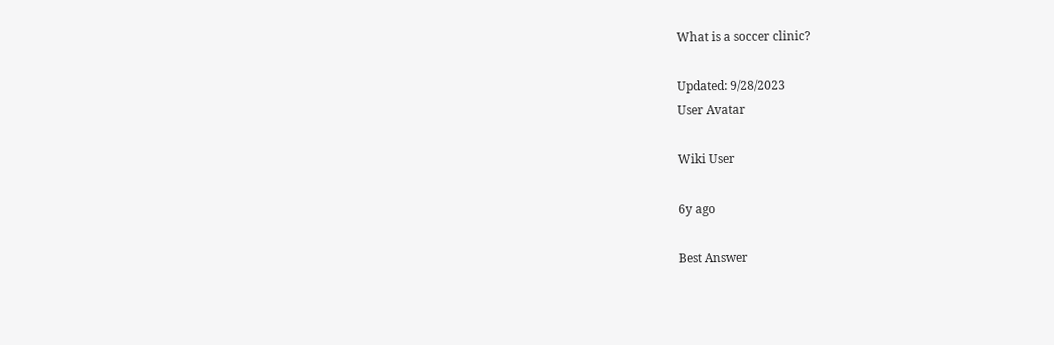What is a soccer clinic?

Updated: 9/28/2023
User Avatar

Wiki User

6y ago

Best Answer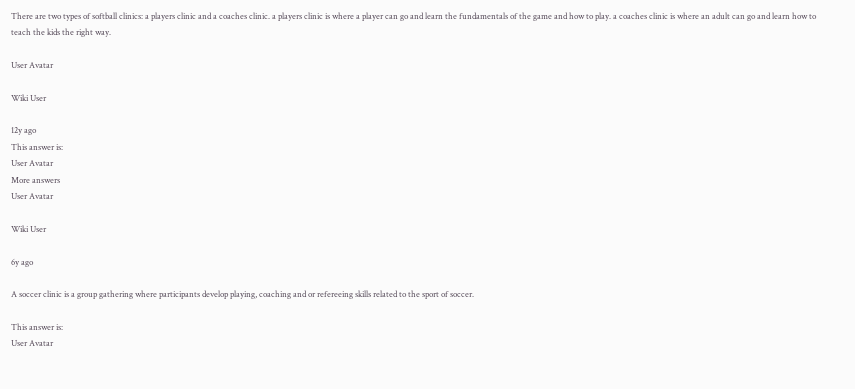There are two types of softball clinics: a players clinic and a coaches clinic. a players clinic is where a player can go and learn the fundamentals of the game and how to play. a coaches clinic is where an adult can go and learn how to teach the kids the right way.

User Avatar

Wiki User

12y ago
This answer is:
User Avatar
More answers
User Avatar

Wiki User

6y ago

A soccer clinic is a group gathering where participants develop playing, coaching and or refereeing skills related to the sport of soccer.

This answer is:
User Avatar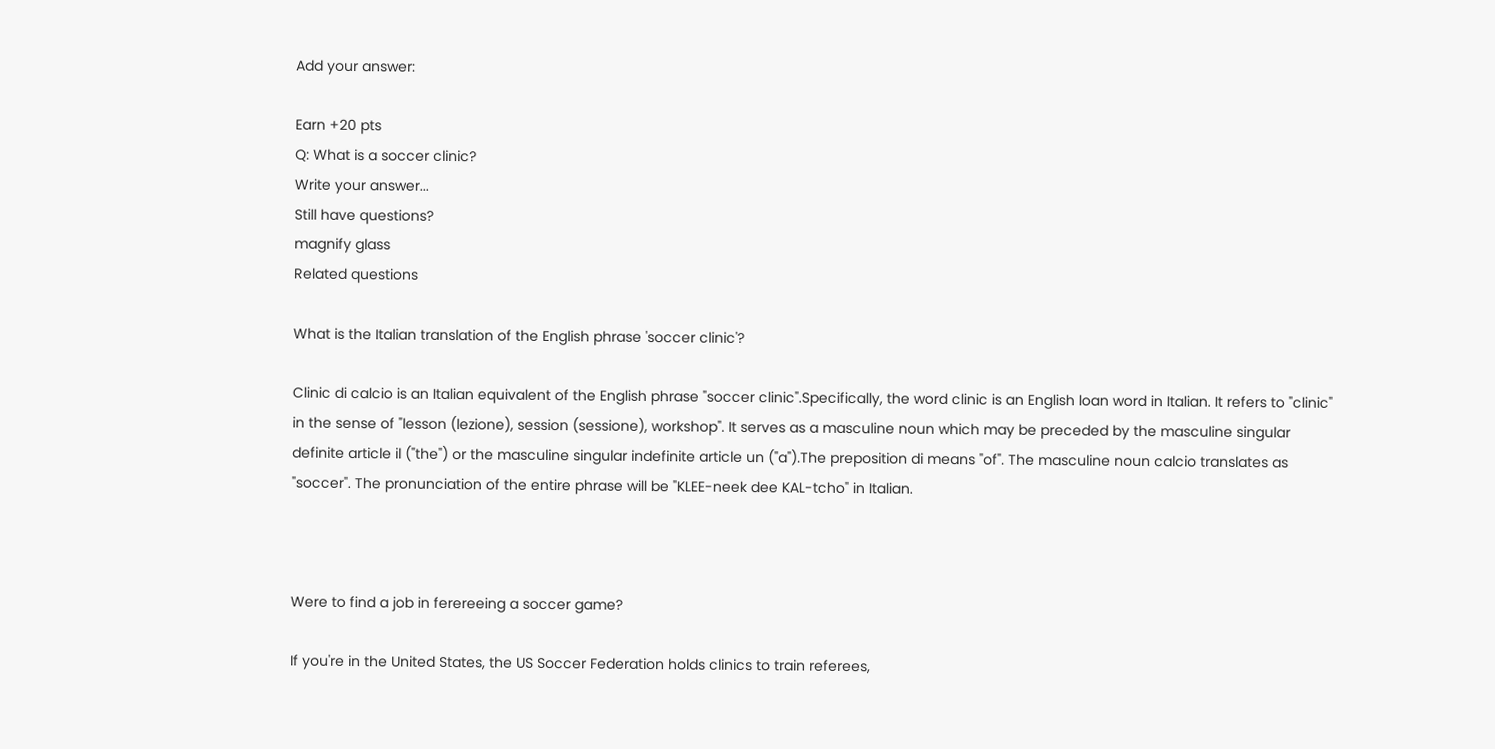Add your answer:

Earn +20 pts
Q: What is a soccer clinic?
Write your answer...
Still have questions?
magnify glass
Related questions

What is the Italian translation of the English phrase 'soccer clinic'?

Clinic di calcio is an Italian equivalent of the English phrase "soccer clinic".Specifically, the word clinic is an English loan word in Italian. It refers to "clinic" in the sense of "lesson (lezione), session (sessione), workshop". It serves as a masculine noun which may be preceded by the masculine singular definite article il ("the") or the masculine singular indefinite article un ("a").The preposition di means "of". The masculine noun calcio translates as "soccer". The pronunciation of the entire phrase will be "KLEE-neek dee KAL-tcho" in Italian.



Were to find a job in ferereeing a soccer game?

If you're in the United States, the US Soccer Federation holds clinics to train referees,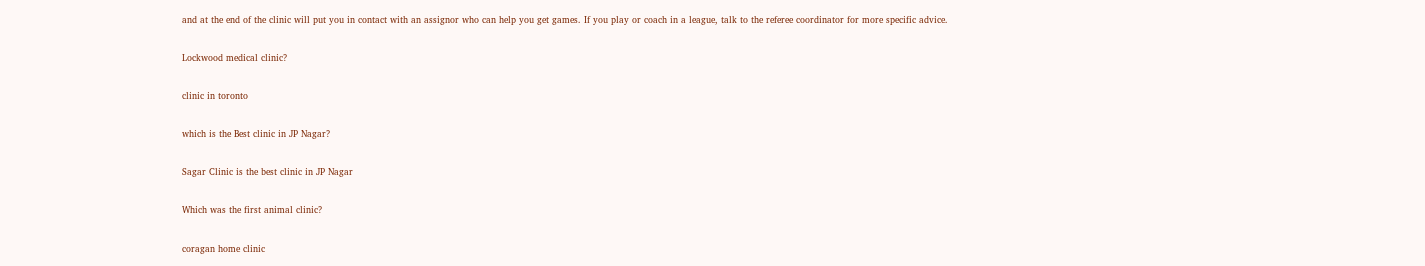and at the end of the clinic will put you in contact with an assignor who can help you get games. If you play or coach in a league, talk to the referee coordinator for more specific advice.

Lockwood medical clinic?

clinic in toronto

which is the Best clinic in JP Nagar?

Sagar Clinic is the best clinic in JP Nagar

Which was the first animal clinic?

coragan home clinic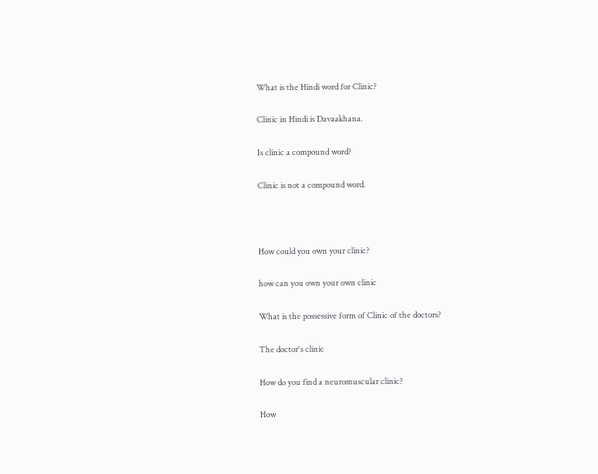What is the Hindi word for Clinic?

Clinic in Hindi is Davaakhana.

Is clinic a compound word?

Clinic is not a compound word.



How could you own your clinic?

how can you own your own clinic

What is the possessive form of Clinic of the doctors?

The doctor's clinic

How do you find a neuromuscular clinic?

How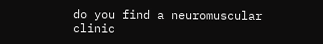do you find a neuromuscular clinic